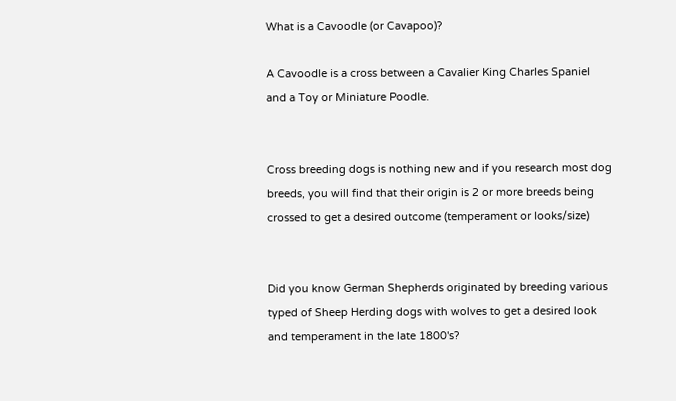What is a Cavoodle (or Cavapoo)?

A Cavoodle is a cross between a Cavalier King Charles Spaniel and a Toy or Miniature Poodle.


Cross breeding dogs is nothing new and if you research most dog breeds, you will find that their origin is 2 or more breeds being crossed to get a desired outcome (temperament or looks/size)


Did you know German Shepherds originated by breeding various typed of Sheep Herding dogs with wolves to get a desired look and temperament in the late 1800's?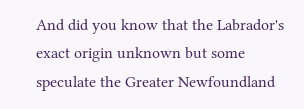And did you know that the Labrador's exact origin unknown but some speculate the Greater Newfoundland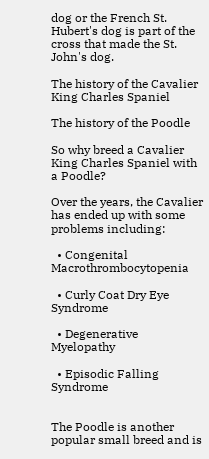dog or the French St. Hubert's dog is part of the cross that made the St. John's dog.

The history of the Cavalier King Charles Spaniel

The history of the Poodle

So why breed a Cavalier King Charles Spaniel with a Poodle?

Over the years, the Cavalier has ended up with some problems including:

  • Congenital Macrothrombocytopenia

  • Curly Coat Dry Eye Syndrome

  • Degenerative Myelopathy

  • Episodic Falling Syndrome


The Poodle is another popular small breed and is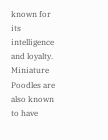known for its intelligence and loyalty. Miniature Poodles are also known to have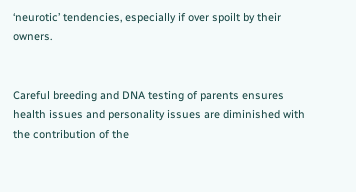‘neurotic’ tendencies, especially if over spoilt by their owners.


Careful breeding and DNA testing of parents ensures health issues and personality issues are diminished with the contribution of the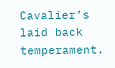Cavalier’s laid back temperament.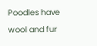Poodles have wool and fur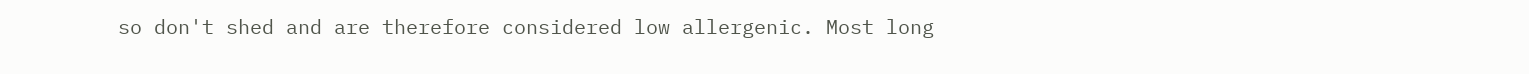so don't shed and are therefore considered low allergenic. Most long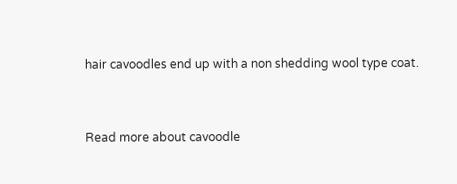hair cavoodles end up with a non shedding wool type coat.


Read more about cavoodle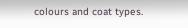colours and coat types.